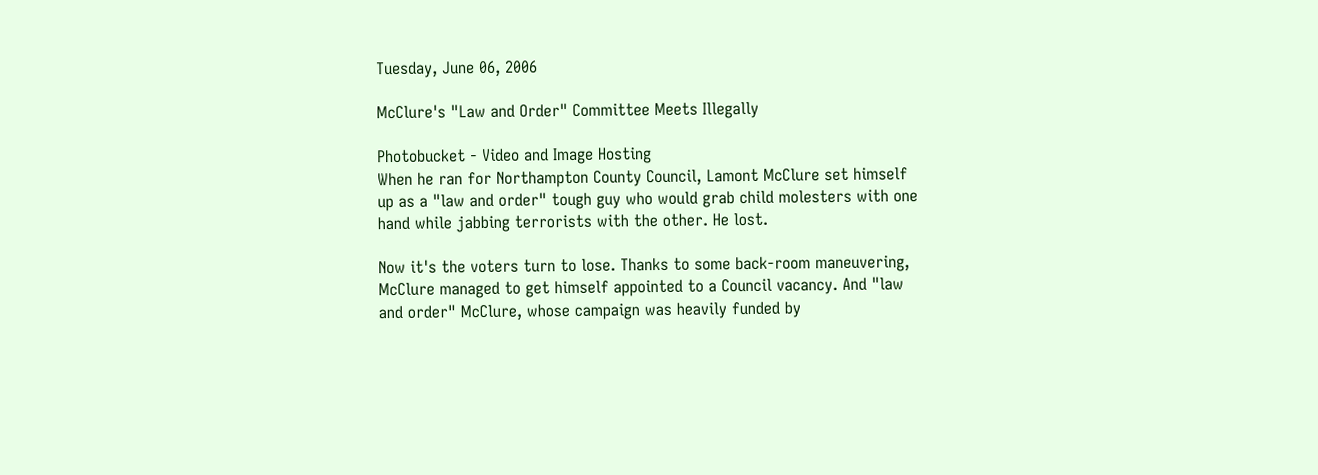Tuesday, June 06, 2006

McClure's "Law and Order" Committee Meets Illegally

Photobucket - Video and Image Hosting
When he ran for Northampton County Council, Lamont McClure set himself up as a "law and order" tough guy who would grab child molesters with one hand while jabbing terrorists with the other. He lost.

Now it's the voters turn to lose. Thanks to some back-room maneuvering, McClure managed to get himself appointed to a Council vacancy. And "law and order" McClure, whose campaign was heavily funded by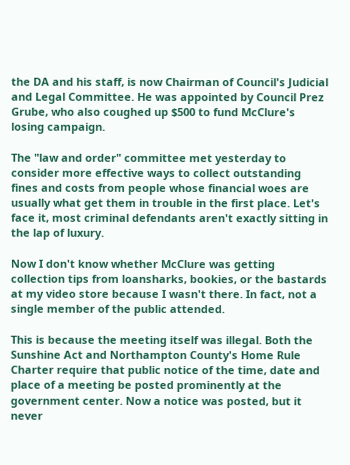the DA and his staff, is now Chairman of Council's Judicial and Legal Committee. He was appointed by Council Prez Grube, who also coughed up $500 to fund McClure's losing campaign.

The "law and order" committee met yesterday to consider more effective ways to collect outstanding fines and costs from people whose financial woes are usually what get them in trouble in the first place. Let's face it, most criminal defendants aren't exactly sitting in the lap of luxury.

Now I don't know whether McClure was getting collection tips from loansharks, bookies, or the bastards at my video store because I wasn't there. In fact, not a single member of the public attended.

This is because the meeting itself was illegal. Both the Sunshine Act and Northampton County's Home Rule Charter require that public notice of the time, date and place of a meeting be posted prominently at the government center. Now a notice was posted, but it never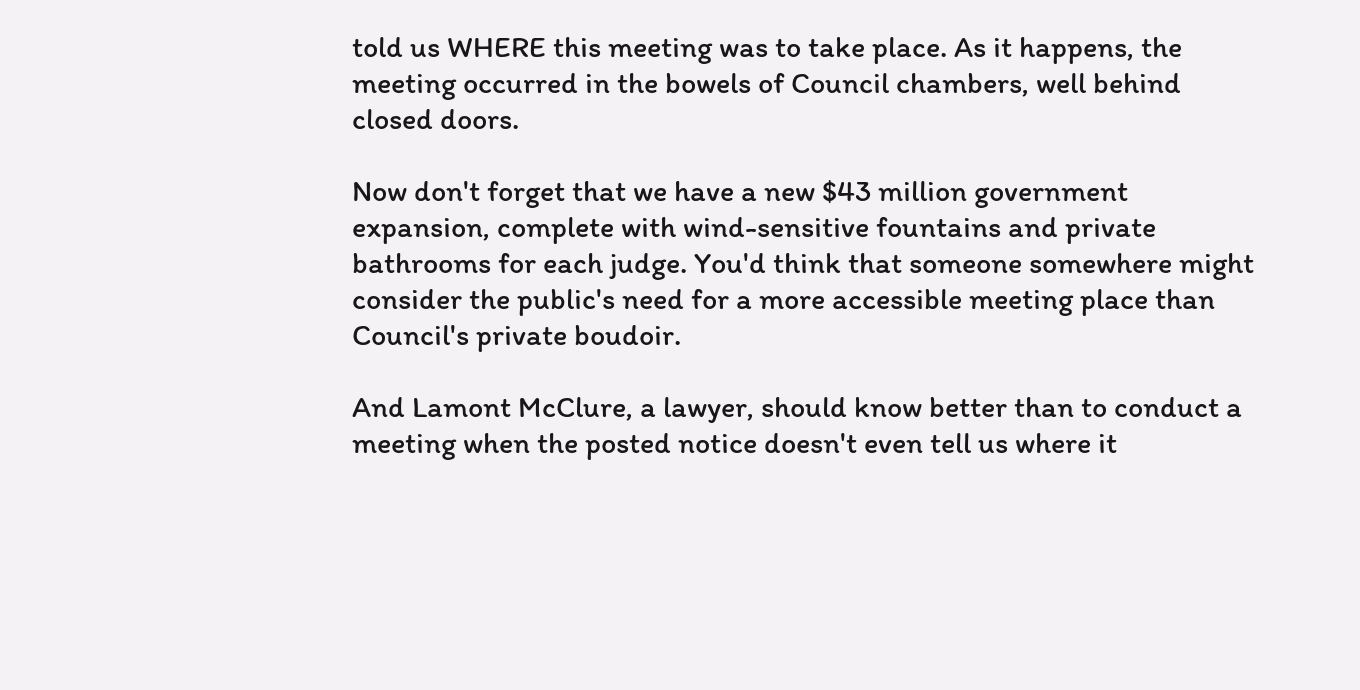told us WHERE this meeting was to take place. As it happens, the meeting occurred in the bowels of Council chambers, well behind closed doors.

Now don't forget that we have a new $43 million government expansion, complete with wind-sensitive fountains and private bathrooms for each judge. You'd think that someone somewhere might consider the public's need for a more accessible meeting place than Council's private boudoir.

And Lamont McClure, a lawyer, should know better than to conduct a meeting when the posted notice doesn't even tell us where it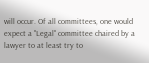will occur. Of all committees, one would expect a "Legal" committee chaired by a lawyer to at least try to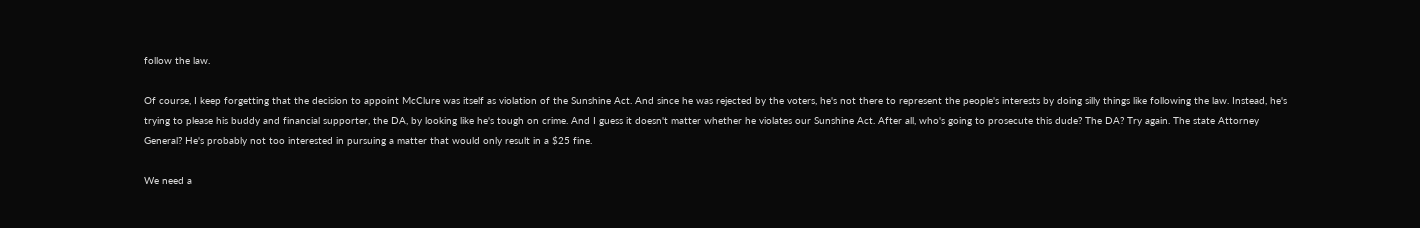follow the law.

Of course, I keep forgetting that the decision to appoint McClure was itself as violation of the Sunshine Act. And since he was rejected by the voters, he's not there to represent the people's interests by doing silly things like following the law. Instead, he's trying to please his buddy and financial supporter, the DA, by looking like he's tough on crime. And I guess it doesn't matter whether he violates our Sunshine Act. After all, who's going to prosecute this dude? The DA? Try again. The state Attorney General? He's probably not too interested in pursuing a matter that would only result in a $25 fine.

We need a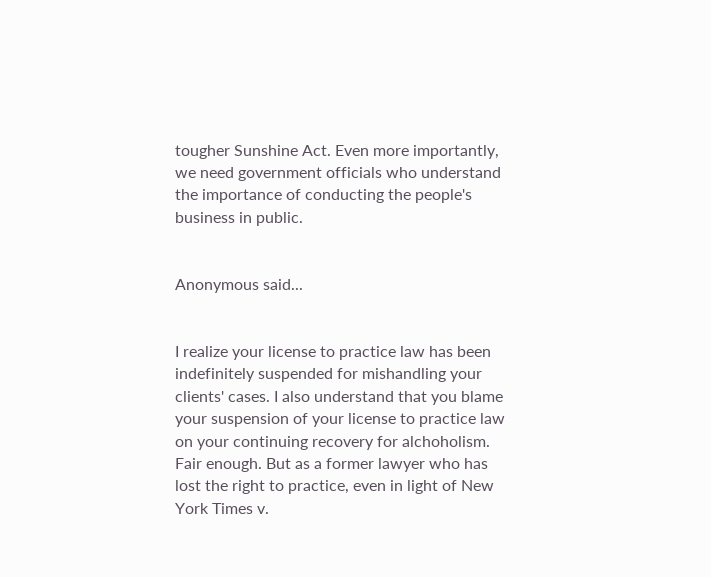tougher Sunshine Act. Even more importantly, we need government officials who understand the importance of conducting the people's business in public.


Anonymous said...


I realize your license to practice law has been indefinitely suspended for mishandling your clients' cases. I also understand that you blame your suspension of your license to practice law on your continuing recovery for alchoholism. Fair enough. But as a former lawyer who has lost the right to practice, even in light of New York Times v.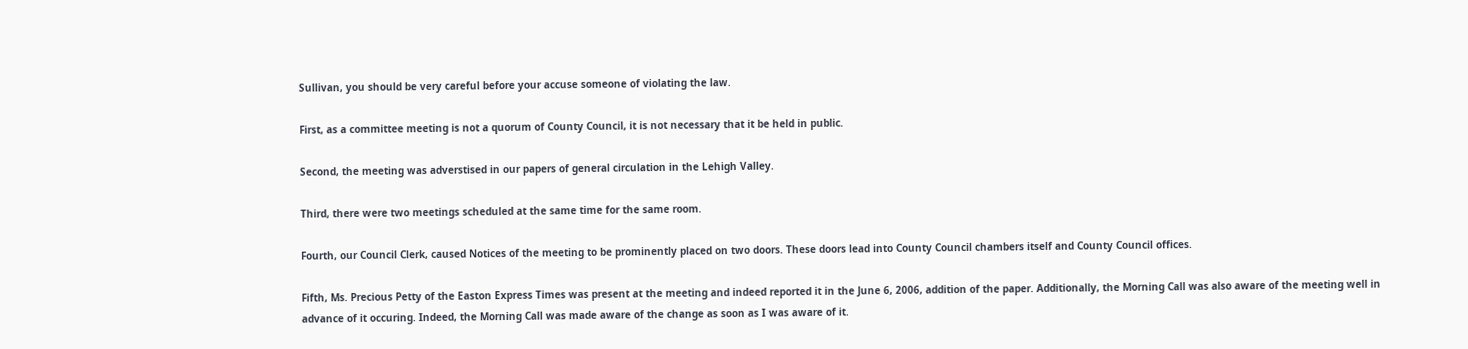Sullivan, you should be very careful before your accuse someone of violating the law.

First, as a committee meeting is not a quorum of County Council, it is not necessary that it be held in public.

Second, the meeting was adverstised in our papers of general circulation in the Lehigh Valley.

Third, there were two meetings scheduled at the same time for the same room.

Fourth, our Council Clerk, caused Notices of the meeting to be prominently placed on two doors. These doors lead into County Council chambers itself and County Council offices.

Fifth, Ms. Precious Petty of the Easton Express Times was present at the meeting and indeed reported it in the June 6, 2006, addition of the paper. Additionally, the Morning Call was also aware of the meeting well in advance of it occuring. Indeed, the Morning Call was made aware of the change as soon as I was aware of it.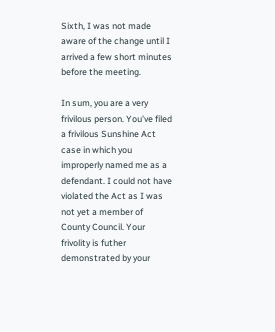Sixth, I was not made aware of the change until I arrived a few short minutes before the meeting.

In sum, you are a very frivilous person. You've filed a frivilous Sunshine Act case in which you improperly named me as a defendant. I could not have violated the Act as I was not yet a member of County Council. Your frivolity is futher demonstrated by your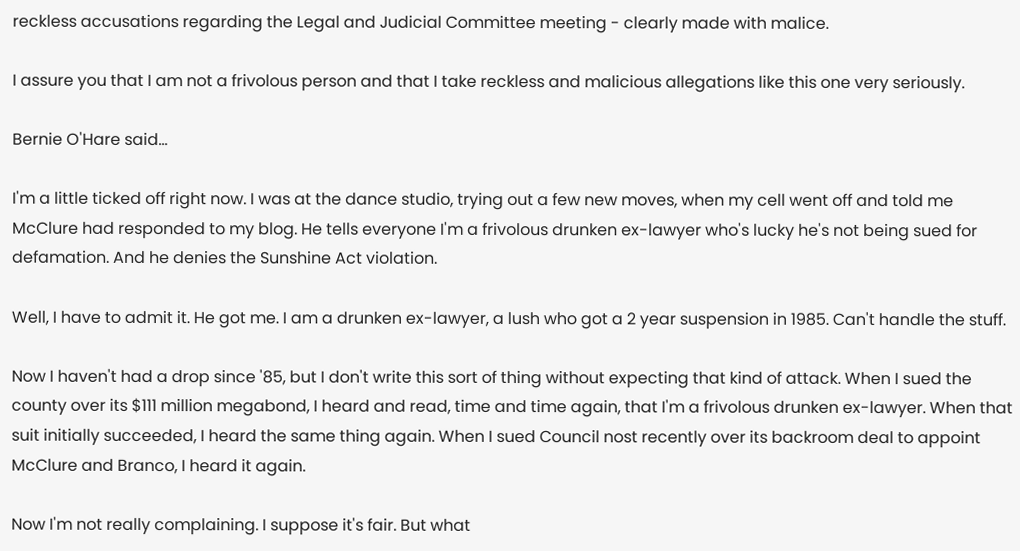reckless accusations regarding the Legal and Judicial Committee meeting - clearly made with malice.

I assure you that I am not a frivolous person and that I take reckless and malicious allegations like this one very seriously.

Bernie O'Hare said...

I'm a little ticked off right now. I was at the dance studio, trying out a few new moves, when my cell went off and told me McClure had responded to my blog. He tells everyone I'm a frivolous drunken ex-lawyer who's lucky he's not being sued for defamation. And he denies the Sunshine Act violation.

Well, I have to admit it. He got me. I am a drunken ex-lawyer, a lush who got a 2 year suspension in 1985. Can't handle the stuff.

Now I haven't had a drop since '85, but I don't write this sort of thing without expecting that kind of attack. When I sued the county over its $111 million megabond, I heard and read, time and time again, that I'm a frivolous drunken ex-lawyer. When that suit initially succeeded, I heard the same thing again. When I sued Council nost recently over its backroom deal to appoint McClure and Branco, I heard it again.

Now I'm not really complaining. I suppose it's fair. But what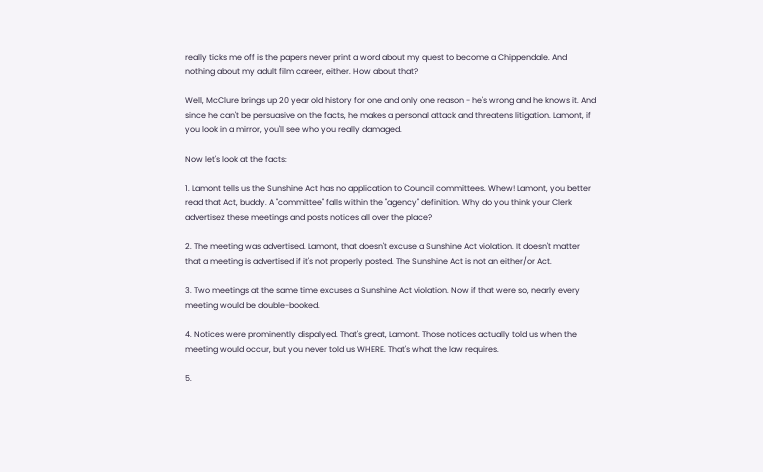really ticks me off is the papers never print a word about my quest to become a Chippendale. And nothing about my adult film career, either. How about that?

Well, McClure brings up 20 year old history for one and only one reason - he's wrong and he knows it. And since he can't be persuasive on the facts, he makes a personal attack and threatens litigation. Lamont, if you look in a mirror, you'll see who you really damaged.

Now let's look at the facts:

1. Lamont tells us the Sunshine Act has no application to Council committees. Whew! Lamont, you better read that Act, buddy. A "committee" falls within the "agency" definition. Why do you think your Clerk advertisez these meetings and posts notices all over the place?

2. The meeting was advertised. Lamont, that doesn't excuse a Sunshine Act violation. It doesn't matter that a meeting is advertised if it's not properly posted. The Sunshine Act is not an either/or Act.

3. Two meetings at the same time excuses a Sunshine Act violation. Now if that were so, nearly every meeting would be double-booked.

4. Notices were prominently dispalyed. That's great, Lamont. Those notices actually told us when the meeting would occur, but you never told us WHERE. That's what the law requires.

5.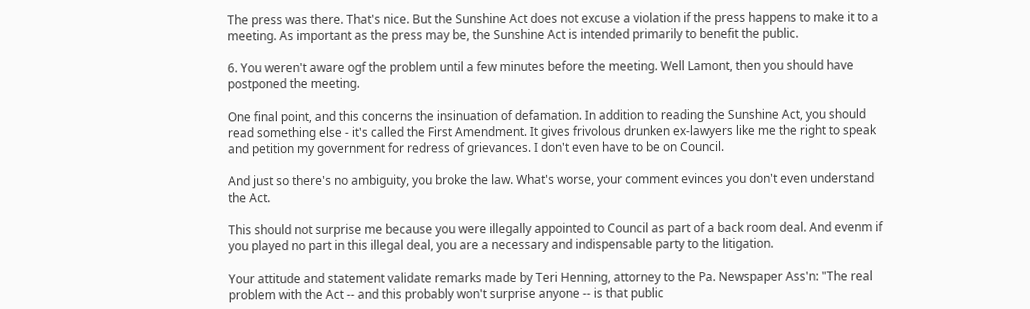The press was there. That's nice. But the Sunshine Act does not excuse a violation if the press happens to make it to a meeting. As important as the press may be, the Sunshine Act is intended primarily to benefit the public.

6. You weren't aware ogf the problem until a few minutes before the meeting. Well Lamont, then you should have postponed the meeting.

One final point, and this concerns the insinuation of defamation. In addition to reading the Sunshine Act, you should read something else - it's called the First Amendment. It gives frivolous drunken ex-lawyers like me the right to speak and petition my government for redress of grievances. I don't even have to be on Council.

And just so there's no ambiguity, you broke the law. What's worse, your comment evinces you don't even understand the Act.

This should not surprise me because you were illegally appointed to Council as part of a back room deal. And evenm if you played no part in this illegal deal, you are a necessary and indispensable party to the litigation.

Your attitude and statement validate remarks made by Teri Henning, attorney to the Pa. Newspaper Ass'n: "The real problem with the Act -- and this probably won't surprise anyone -- is that public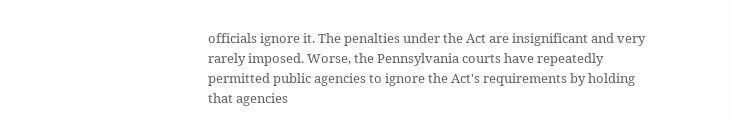officials ignore it. The penalties under the Act are insignificant and very rarely imposed. Worse, the Pennsylvania courts have repeatedly permitted public agencies to ignore the Act's requirements by holding that agencies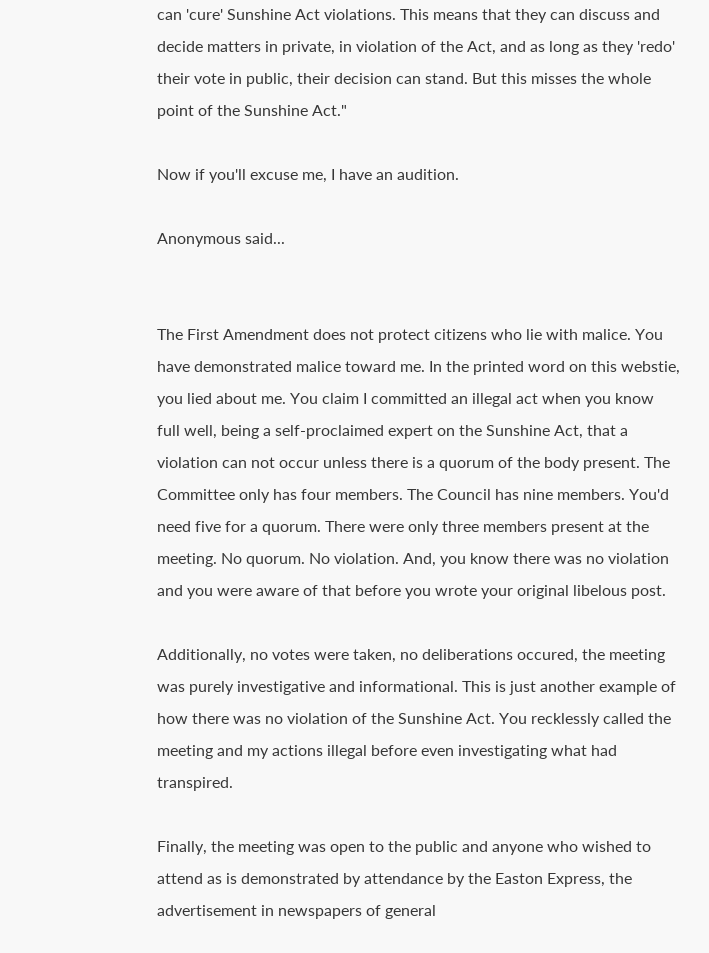can 'cure' Sunshine Act violations. This means that they can discuss and decide matters in private, in violation of the Act, and as long as they 'redo' their vote in public, their decision can stand. But this misses the whole point of the Sunshine Act."

Now if you'll excuse me, I have an audition.

Anonymous said...


The First Amendment does not protect citizens who lie with malice. You have demonstrated malice toward me. In the printed word on this webstie, you lied about me. You claim I committed an illegal act when you know full well, being a self-proclaimed expert on the Sunshine Act, that a violation can not occur unless there is a quorum of the body present. The Committee only has four members. The Council has nine members. You'd need five for a quorum. There were only three members present at the meeting. No quorum. No violation. And, you know there was no violation and you were aware of that before you wrote your original libelous post.

Additionally, no votes were taken, no deliberations occured, the meeting was purely investigative and informational. This is just another example of how there was no violation of the Sunshine Act. You recklessly called the meeting and my actions illegal before even investigating what had transpired.

Finally, the meeting was open to the public and anyone who wished to attend as is demonstrated by attendance by the Easton Express, the advertisement in newspapers of general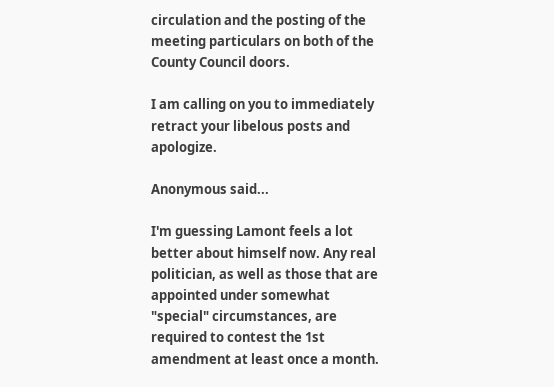circulation and the posting of the meeting particulars on both of the County Council doors.

I am calling on you to immediately retract your libelous posts and apologize.

Anonymous said...

I'm guessing Lamont feels a lot better about himself now. Any real politician, as well as those that are appointed under somewhat "special" circumstances, are required to contest the 1st amendment at least once a month.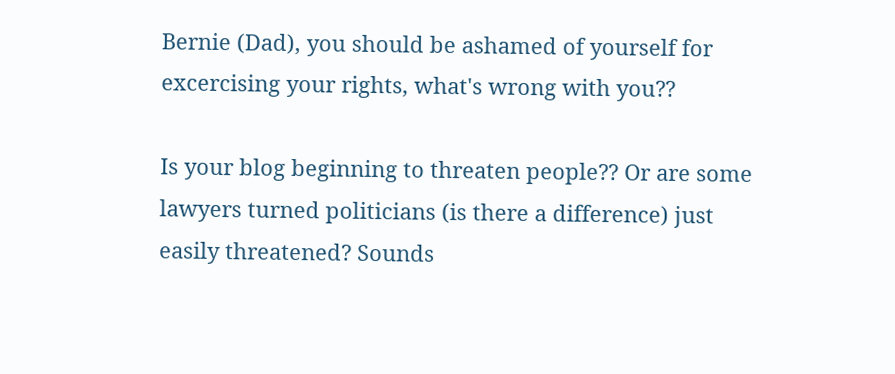Bernie (Dad), you should be ashamed of yourself for excercising your rights, what's wrong with you??

Is your blog beginning to threaten people?? Or are some lawyers turned politicians (is there a difference) just easily threatened? Sounds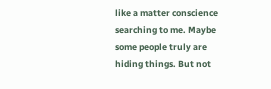like a matter conscience searching to me. Maybe some people truly are hiding things. But not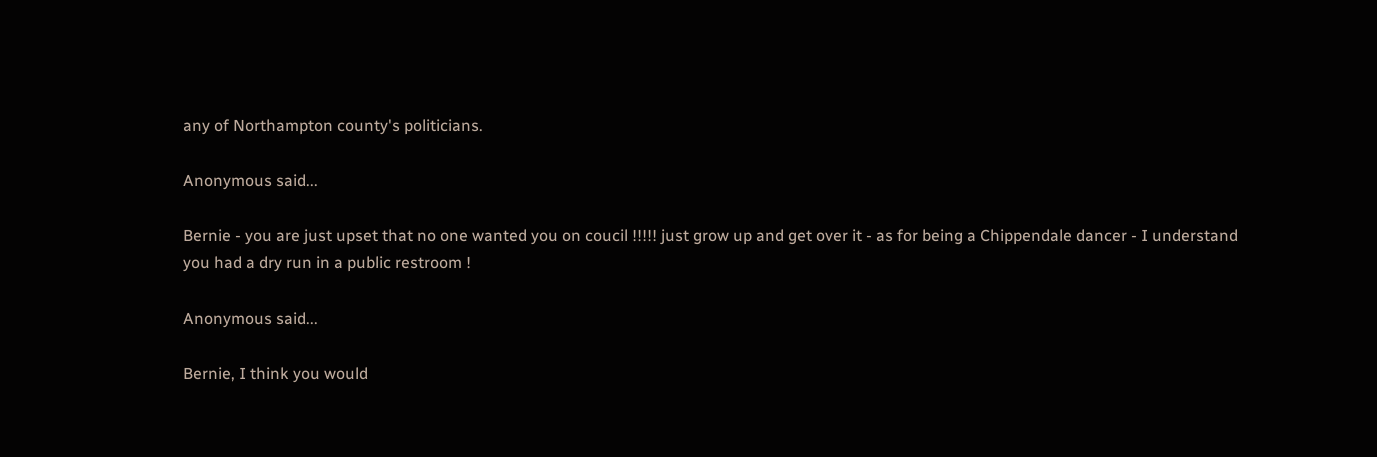any of Northampton county's politicians.

Anonymous said...

Bernie - you are just upset that no one wanted you on coucil !!!!! just grow up and get over it - as for being a Chippendale dancer - I understand you had a dry run in a public restroom !

Anonymous said...

Bernie, I think you would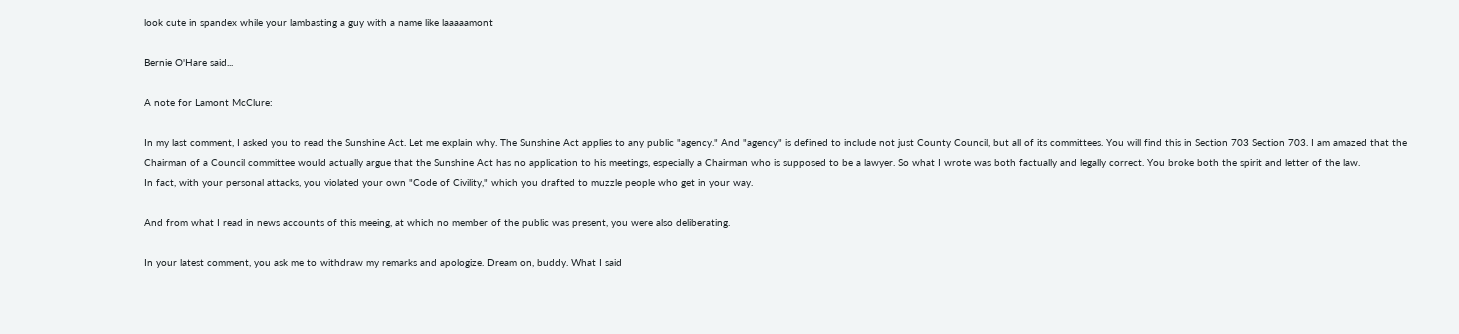look cute in spandex while your lambasting a guy with a name like laaaaamont

Bernie O'Hare said...

A note for Lamont McClure:

In my last comment, I asked you to read the Sunshine Act. Let me explain why. The Sunshine Act applies to any public "agency." And "agency" is defined to include not just County Council, but all of its committees. You will find this in Section 703 Section 703. I am amazed that the Chairman of a Council committee would actually argue that the Sunshine Act has no application to his meetings, especially a Chairman who is supposed to be a lawyer. So what I wrote was both factually and legally correct. You broke both the spirit and letter of the law.
In fact, with your personal attacks, you violated your own "Code of Civility," which you drafted to muzzle people who get in your way.

And from what I read in news accounts of this meeing, at which no member of the public was present, you were also deliberating.

In your latest comment, you ask me to withdraw my remarks and apologize. Dream on, buddy. What I said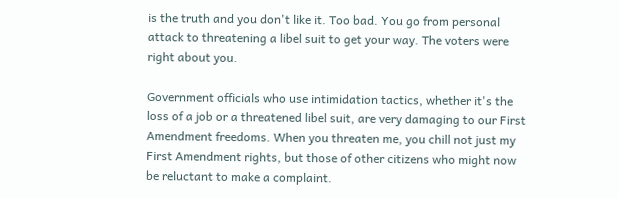is the truth and you don't like it. Too bad. You go from personal attack to threatening a libel suit to get your way. The voters were right about you.

Government officials who use intimidation tactics, whether it's the loss of a job or a threatened libel suit, are very damaging to our First Amendment freedoms. When you threaten me, you chill not just my First Amendment rights, but those of other citizens who might now be reluctant to make a complaint.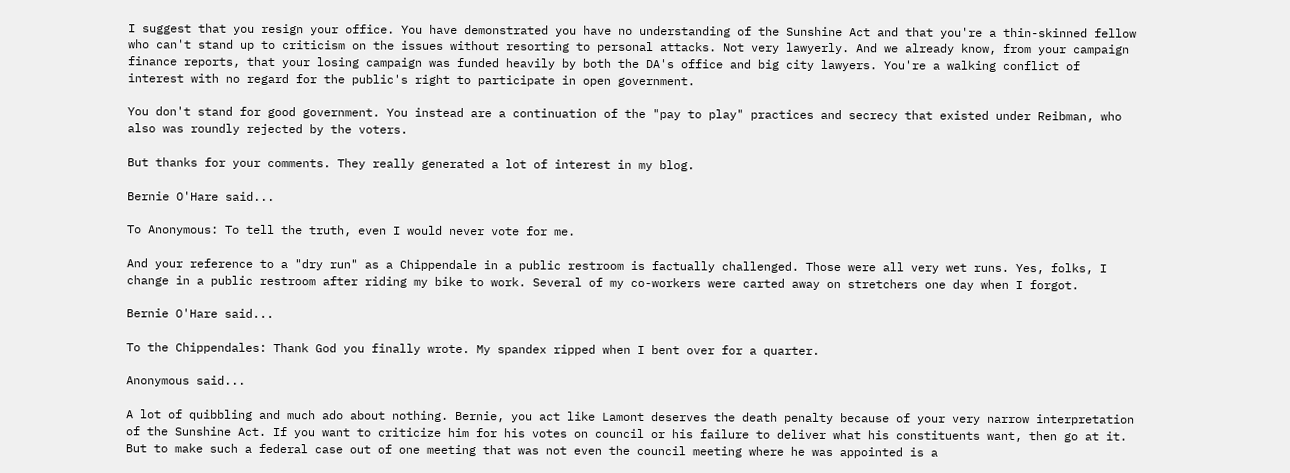I suggest that you resign your office. You have demonstrated you have no understanding of the Sunshine Act and that you're a thin-skinned fellow who can't stand up to criticism on the issues without resorting to personal attacks. Not very lawyerly. And we already know, from your campaign finance reports, that your losing campaign was funded heavily by both the DA's office and big city lawyers. You're a walking conflict of interest with no regard for the public's right to participate in open government.

You don't stand for good government. You instead are a continuation of the "pay to play" practices and secrecy that existed under Reibman, who also was roundly rejected by the voters.

But thanks for your comments. They really generated a lot of interest in my blog.

Bernie O'Hare said...

To Anonymous: To tell the truth, even I would never vote for me.

And your reference to a "dry run" as a Chippendale in a public restroom is factually challenged. Those were all very wet runs. Yes, folks, I change in a public restroom after riding my bike to work. Several of my co-workers were carted away on stretchers one day when I forgot.

Bernie O'Hare said...

To the Chippendales: Thank God you finally wrote. My spandex ripped when I bent over for a quarter.

Anonymous said...

A lot of quibbling and much ado about nothing. Bernie, you act like Lamont deserves the death penalty because of your very narrow interpretation of the Sunshine Act. If you want to criticize him for his votes on council or his failure to deliver what his constituents want, then go at it. But to make such a federal case out of one meeting that was not even the council meeting where he was appointed is a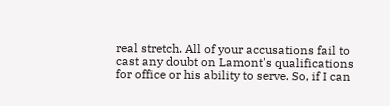real stretch. All of your accusations fail to cast any doubt on Lamont's qualifications for office or his ability to serve. So, if I can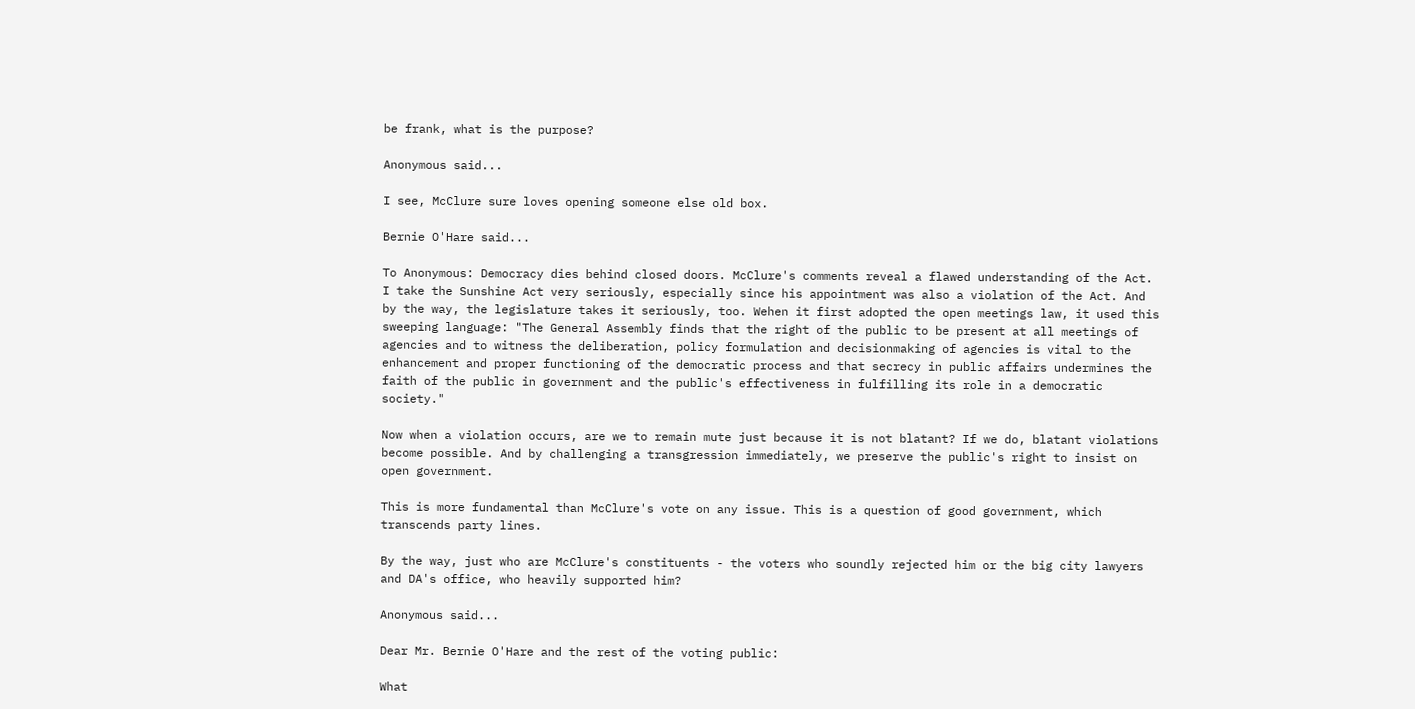be frank, what is the purpose?

Anonymous said...

I see, McClure sure loves opening someone else old box.

Bernie O'Hare said...

To Anonymous: Democracy dies behind closed doors. McClure's comments reveal a flawed understanding of the Act. I take the Sunshine Act very seriously, especially since his appointment was also a violation of the Act. And by the way, the legislature takes it seriously, too. Wehen it first adopted the open meetings law, it used this sweeping language: "The General Assembly finds that the right of the public to be present at all meetings of agencies and to witness the deliberation, policy formulation and decisionmaking of agencies is vital to the enhancement and proper functioning of the democratic process and that secrecy in public affairs undermines the faith of the public in government and the public's effectiveness in fulfilling its role in a democratic society."

Now when a violation occurs, are we to remain mute just because it is not blatant? If we do, blatant violations become possible. And by challenging a transgression immediately, we preserve the public's right to insist on open government.

This is more fundamental than McClure's vote on any issue. This is a question of good government, which transcends party lines.

By the way, just who are McClure's constituents - the voters who soundly rejected him or the big city lawyers and DA's office, who heavily supported him?

Anonymous said...

Dear Mr. Bernie O'Hare and the rest of the voting public:

What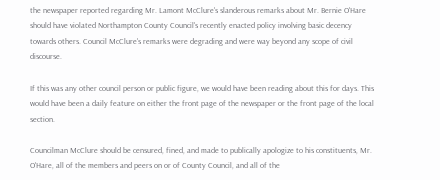the newspaper reported regarding Mr. Lamont McClure's slanderous remarks about Mr. Bernie O'Hare should have violated Northampton County Council's recently enacted policy involving basic decency towards others. Council McClure's remarks were degrading and were way beyond any scope of civil discourse.

If this was any other council person or public figure, we would have been reading about this for days. This would have been a daily feature on either the front page of the newspaper or the front page of the local section.

Councilman McClure should be censured, fined, and made to publically apologize to his constituents, Mr. O'Hare, all of the members and peers on or of County Council, and all of the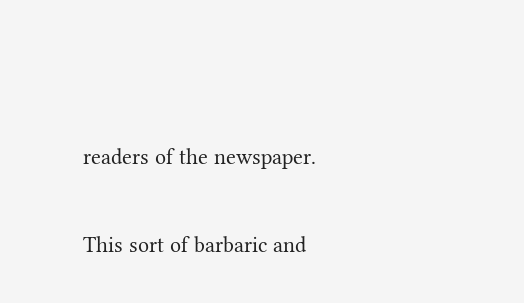readers of the newspaper.

This sort of barbaric and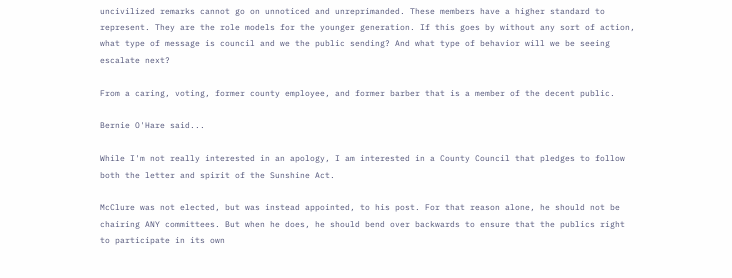uncivilized remarks cannot go on unnoticed and unreprimanded. These members have a higher standard to represent. They are the role models for the younger generation. If this goes by without any sort of action, what type of message is council and we the public sending? And what type of behavior will we be seeing escalate next?

From a caring, voting, former county employee, and former barber that is a member of the decent public.

Bernie O'Hare said...

While I'm not really interested in an apology, I am interested in a County Council that pledges to follow both the letter and spirit of the Sunshine Act.

McClure was not elected, but was instead appointed, to his post. For that reason alone, he should not be chairing ANY committees. But when he does, he should bend over backwards to ensure that the publics right to participate in its own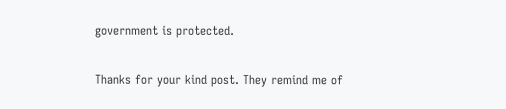government is protected.

Thanks for your kind post. They remind me of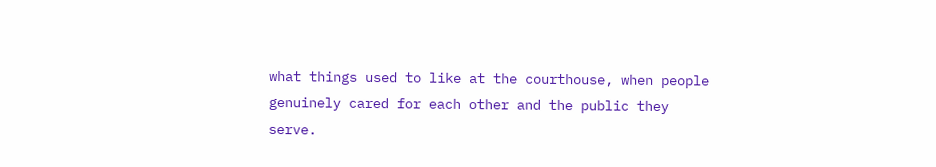what things used to like at the courthouse, when people genuinely cared for each other and the public they serve.